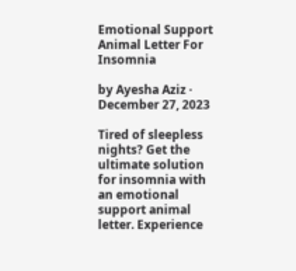Emotional Support Animal Letter For Insomnia

by Ayesha Aziz · December 27, 2023

Tired of sleepless nights? Get the ultimate solution for insomnia with an emotional support animal letter. Experience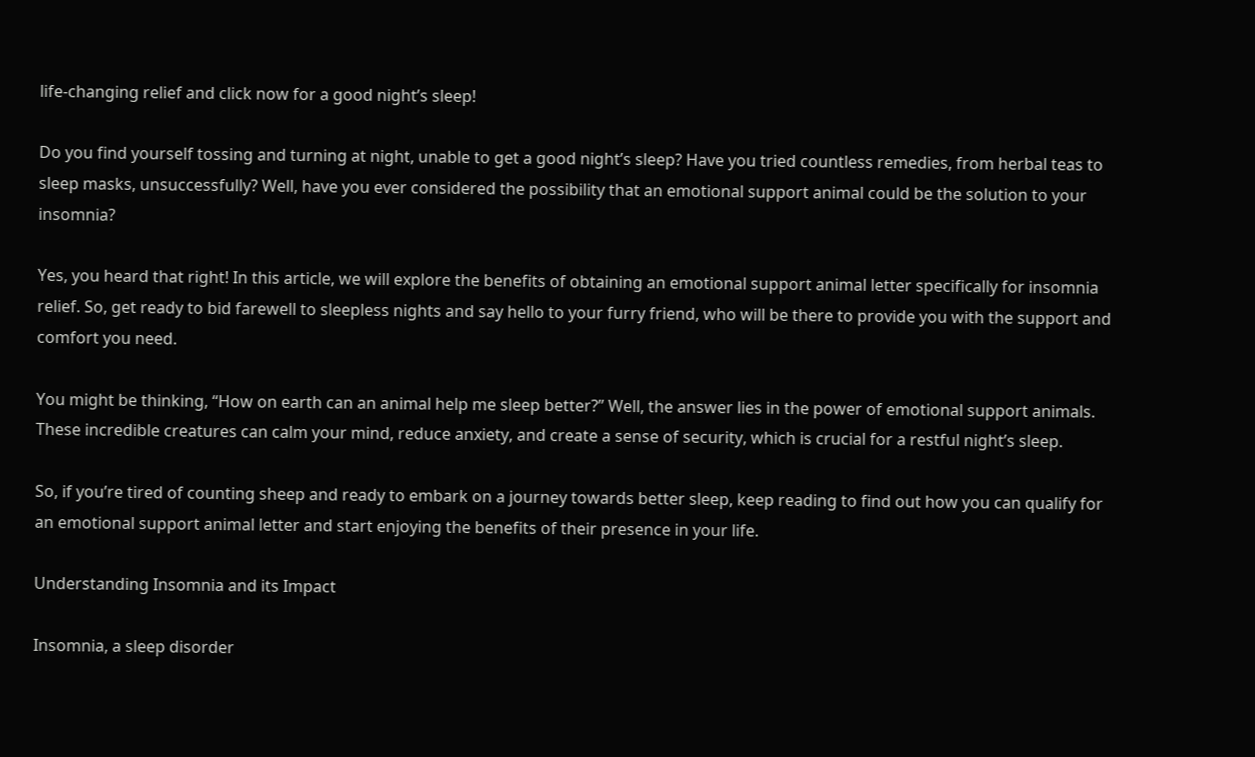life-changing relief and click now for a good night’s sleep!

Do you find yourself tossing and turning at night, unable to get a good night’s sleep? Have you tried countless remedies, from herbal teas to sleep masks, unsuccessfully? Well, have you ever considered the possibility that an emotional support animal could be the solution to your insomnia?

Yes, you heard that right! In this article, we will explore the benefits of obtaining an emotional support animal letter specifically for insomnia relief. So, get ready to bid farewell to sleepless nights and say hello to your furry friend, who will be there to provide you with the support and comfort you need.

You might be thinking, “How on earth can an animal help me sleep better?” Well, the answer lies in the power of emotional support animals. These incredible creatures can calm your mind, reduce anxiety, and create a sense of security, which is crucial for a restful night’s sleep.

So, if you’re tired of counting sheep and ready to embark on a journey towards better sleep, keep reading to find out how you can qualify for an emotional support animal letter and start enjoying the benefits of their presence in your life.

Understanding Insomnia and its Impact

Insomnia, a sleep disorder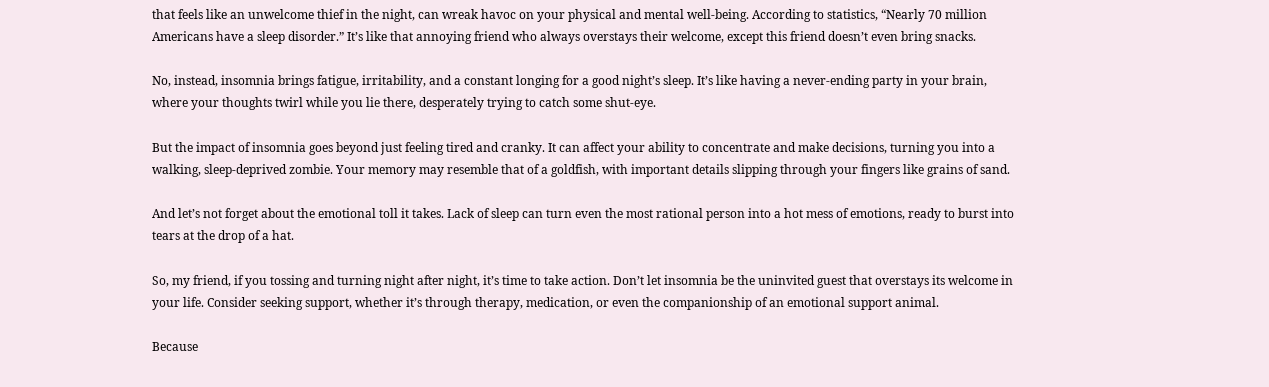that feels like an unwelcome thief in the night, can wreak havoc on your physical and mental well-being. According to statistics, “Nearly 70 million Americans have a sleep disorder.” It’s like that annoying friend who always overstays their welcome, except this friend doesn’t even bring snacks.

No, instead, insomnia brings fatigue, irritability, and a constant longing for a good night’s sleep. It’s like having a never-ending party in your brain, where your thoughts twirl while you lie there, desperately trying to catch some shut-eye.

But the impact of insomnia goes beyond just feeling tired and cranky. It can affect your ability to concentrate and make decisions, turning you into a walking, sleep-deprived zombie. Your memory may resemble that of a goldfish, with important details slipping through your fingers like grains of sand.

And let’s not forget about the emotional toll it takes. Lack of sleep can turn even the most rational person into a hot mess of emotions, ready to burst into tears at the drop of a hat.

So, my friend, if you tossing and turning night after night, it’s time to take action. Don’t let insomnia be the uninvited guest that overstays its welcome in your life. Consider seeking support, whether it’s through therapy, medication, or even the companionship of an emotional support animal.

Because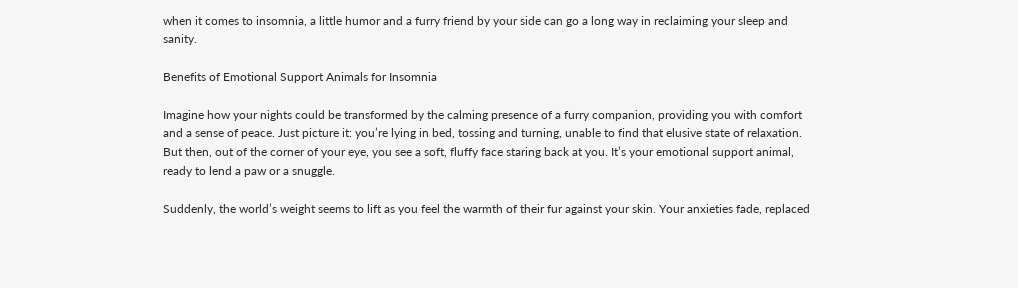when it comes to insomnia, a little humor and a furry friend by your side can go a long way in reclaiming your sleep and sanity.

Benefits of Emotional Support Animals for Insomnia

Imagine how your nights could be transformed by the calming presence of a furry companion, providing you with comfort and a sense of peace. Just picture it: you’re lying in bed, tossing and turning, unable to find that elusive state of relaxation. But then, out of the corner of your eye, you see a soft, fluffy face staring back at you. It’s your emotional support animal, ready to lend a paw or a snuggle.

Suddenly, the world’s weight seems to lift as you feel the warmth of their fur against your skin. Your anxieties fade, replaced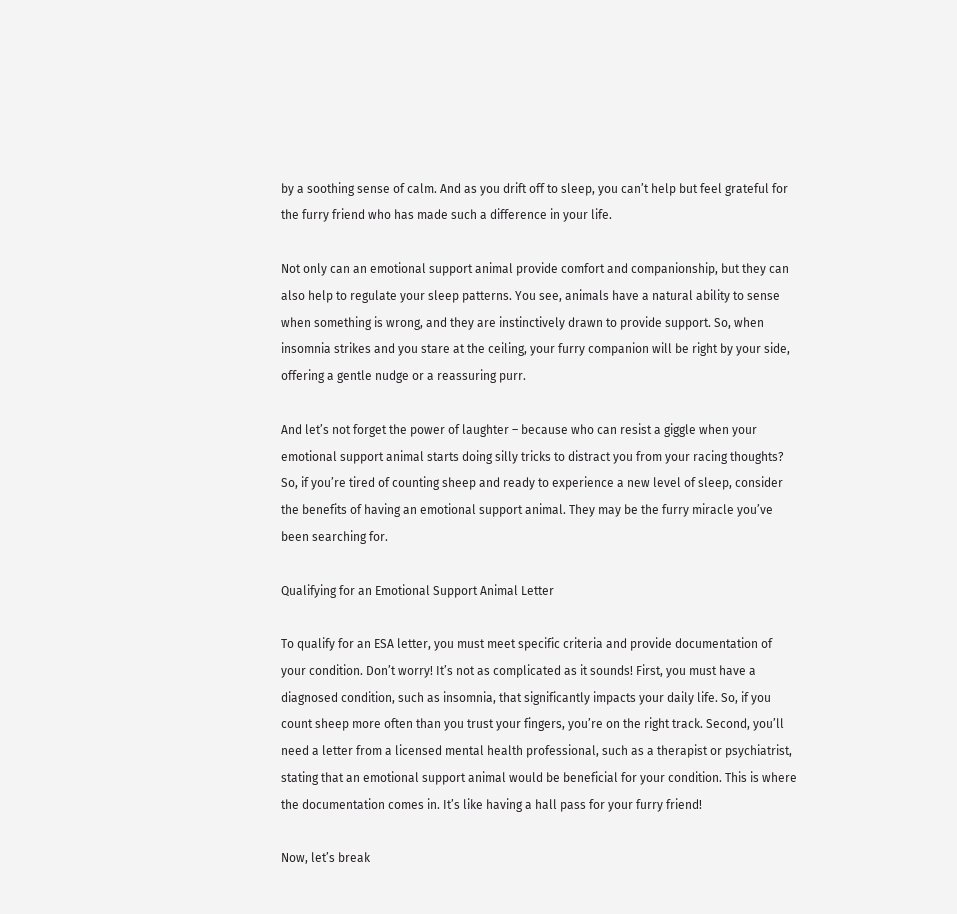by a soothing sense of calm. And as you drift off to sleep, you can’t help but feel grateful for the furry friend who has made such a difference in your life.

Not only can an emotional support animal provide comfort and companionship, but they can also help to regulate your sleep patterns. You see, animals have a natural ability to sense when something is wrong, and they are instinctively drawn to provide support. So, when insomnia strikes and you stare at the ceiling, your furry companion will be right by your side, offering a gentle nudge or a reassuring purr.

And let’s not forget the power of laughter – because who can resist a giggle when your emotional support animal starts doing silly tricks to distract you from your racing thoughts? So, if you’re tired of counting sheep and ready to experience a new level of sleep, consider the benefits of having an emotional support animal. They may be the furry miracle you’ve been searching for.

Qualifying for an Emotional Support Animal Letter

To qualify for an ESA letter, you must meet specific criteria and provide documentation of your condition. Don’t worry! It’s not as complicated as it sounds! First, you must have a diagnosed condition, such as insomnia, that significantly impacts your daily life. So, if you count sheep more often than you trust your fingers, you’re on the right track. Second, you’ll need a letter from a licensed mental health professional, such as a therapist or psychiatrist, stating that an emotional support animal would be beneficial for your condition. This is where the documentation comes in. It’s like having a hall pass for your furry friend!

Now, let’s break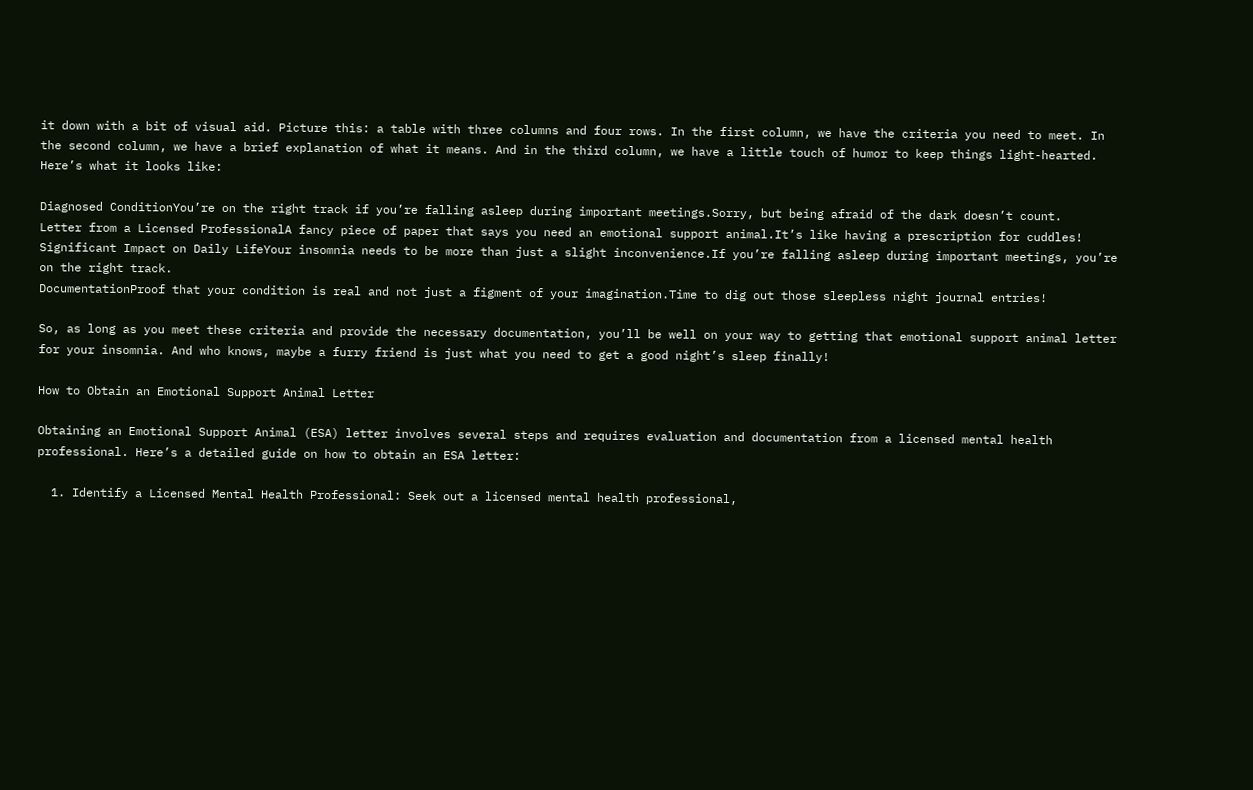it down with a bit of visual aid. Picture this: a table with three columns and four rows. In the first column, we have the criteria you need to meet. In the second column, we have a brief explanation of what it means. And in the third column, we have a little touch of humor to keep things light-hearted. Here’s what it looks like:

Diagnosed ConditionYou’re on the right track if you’re falling asleep during important meetings.Sorry, but being afraid of the dark doesn’t count.
Letter from a Licensed ProfessionalA fancy piece of paper that says you need an emotional support animal.It’s like having a prescription for cuddles!
Significant Impact on Daily LifeYour insomnia needs to be more than just a slight inconvenience.If you’re falling asleep during important meetings, you’re on the right track.
DocumentationProof that your condition is real and not just a figment of your imagination.Time to dig out those sleepless night journal entries!

So, as long as you meet these criteria and provide the necessary documentation, you’ll be well on your way to getting that emotional support animal letter for your insomnia. And who knows, maybe a furry friend is just what you need to get a good night’s sleep finally!

How to Obtain an Emotional Support Animal Letter

Obtaining an Emotional Support Animal (ESA) letter involves several steps and requires evaluation and documentation from a licensed mental health professional. Here’s a detailed guide on how to obtain an ESA letter:

  1. Identify a Licensed Mental Health Professional: Seek out a licensed mental health professional,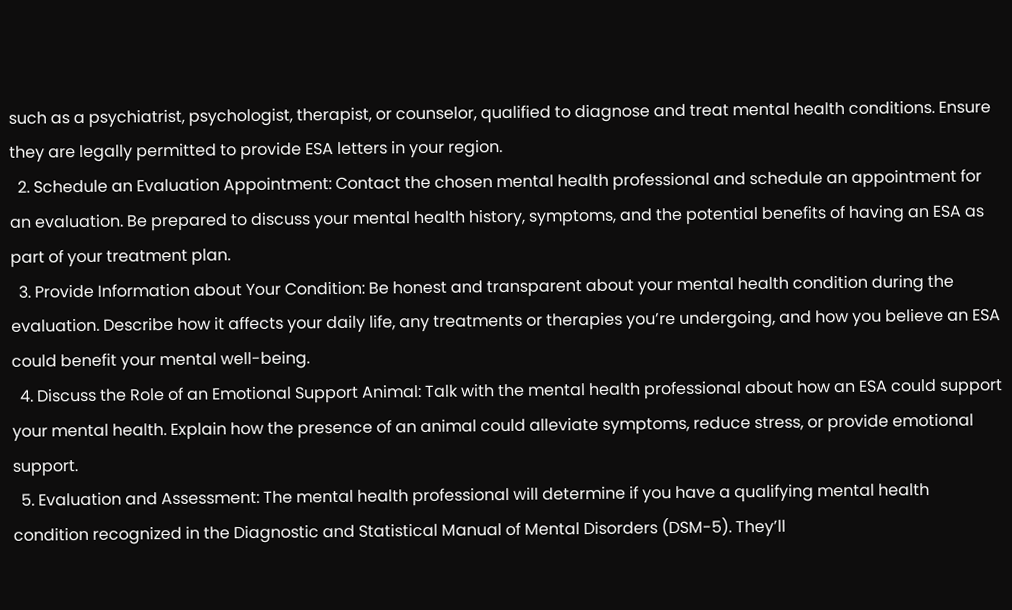such as a psychiatrist, psychologist, therapist, or counselor, qualified to diagnose and treat mental health conditions. Ensure they are legally permitted to provide ESA letters in your region.
  2. Schedule an Evaluation Appointment: Contact the chosen mental health professional and schedule an appointment for an evaluation. Be prepared to discuss your mental health history, symptoms, and the potential benefits of having an ESA as part of your treatment plan.
  3. Provide Information about Your Condition: Be honest and transparent about your mental health condition during the evaluation. Describe how it affects your daily life, any treatments or therapies you’re undergoing, and how you believe an ESA could benefit your mental well-being.
  4. Discuss the Role of an Emotional Support Animal: Talk with the mental health professional about how an ESA could support your mental health. Explain how the presence of an animal could alleviate symptoms, reduce stress, or provide emotional support.
  5. Evaluation and Assessment: The mental health professional will determine if you have a qualifying mental health condition recognized in the Diagnostic and Statistical Manual of Mental Disorders (DSM-5). They’ll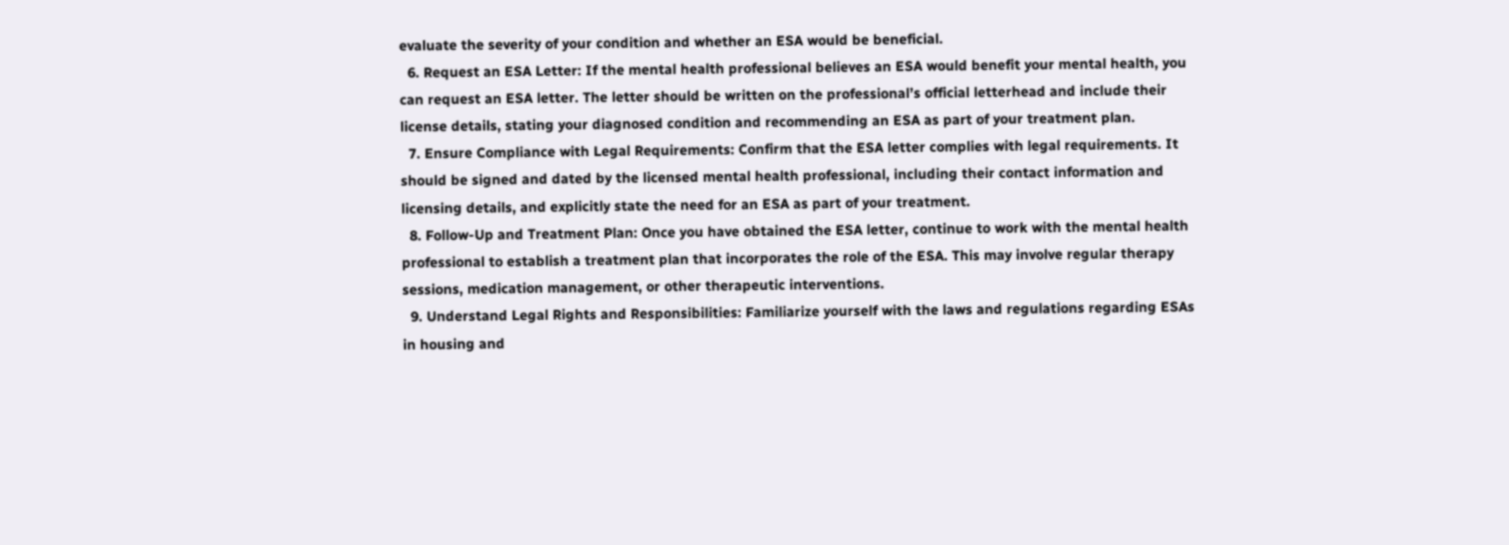evaluate the severity of your condition and whether an ESA would be beneficial.
  6. Request an ESA Letter: If the mental health professional believes an ESA would benefit your mental health, you can request an ESA letter. The letter should be written on the professional’s official letterhead and include their license details, stating your diagnosed condition and recommending an ESA as part of your treatment plan.
  7. Ensure Compliance with Legal Requirements: Confirm that the ESA letter complies with legal requirements. It should be signed and dated by the licensed mental health professional, including their contact information and licensing details, and explicitly state the need for an ESA as part of your treatment.
  8. Follow-Up and Treatment Plan: Once you have obtained the ESA letter, continue to work with the mental health professional to establish a treatment plan that incorporates the role of the ESA. This may involve regular therapy sessions, medication management, or other therapeutic interventions.
  9. Understand Legal Rights and Responsibilities: Familiarize yourself with the laws and regulations regarding ESAs in housing and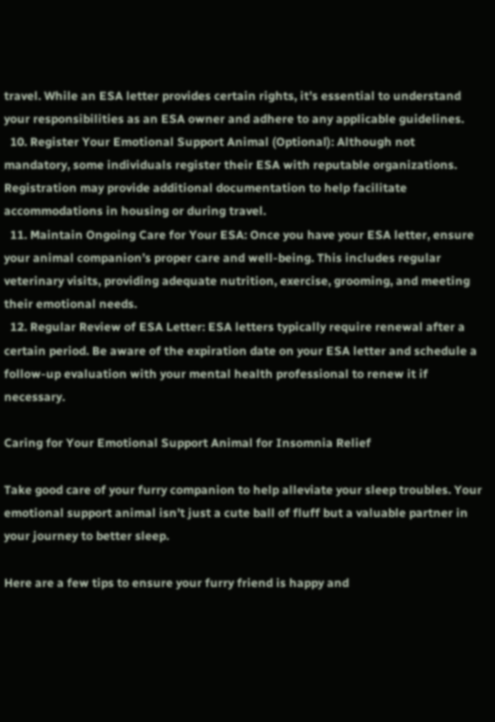travel. While an ESA letter provides certain rights, it’s essential to understand your responsibilities as an ESA owner and adhere to any applicable guidelines.
  10. Register Your Emotional Support Animal (Optional): Although not mandatory, some individuals register their ESA with reputable organizations. Registration may provide additional documentation to help facilitate accommodations in housing or during travel.
  11. Maintain Ongoing Care for Your ESA: Once you have your ESA letter, ensure your animal companion’s proper care and well-being. This includes regular veterinary visits, providing adequate nutrition, exercise, grooming, and meeting their emotional needs.
  12. Regular Review of ESA Letter: ESA letters typically require renewal after a certain period. Be aware of the expiration date on your ESA letter and schedule a follow-up evaluation with your mental health professional to renew it if necessary.

Caring for Your Emotional Support Animal for Insomnia Relief

Take good care of your furry companion to help alleviate your sleep troubles. Your emotional support animal isn’t just a cute ball of fluff but a valuable partner in your journey to better sleep.

Here are a few tips to ensure your furry friend is happy and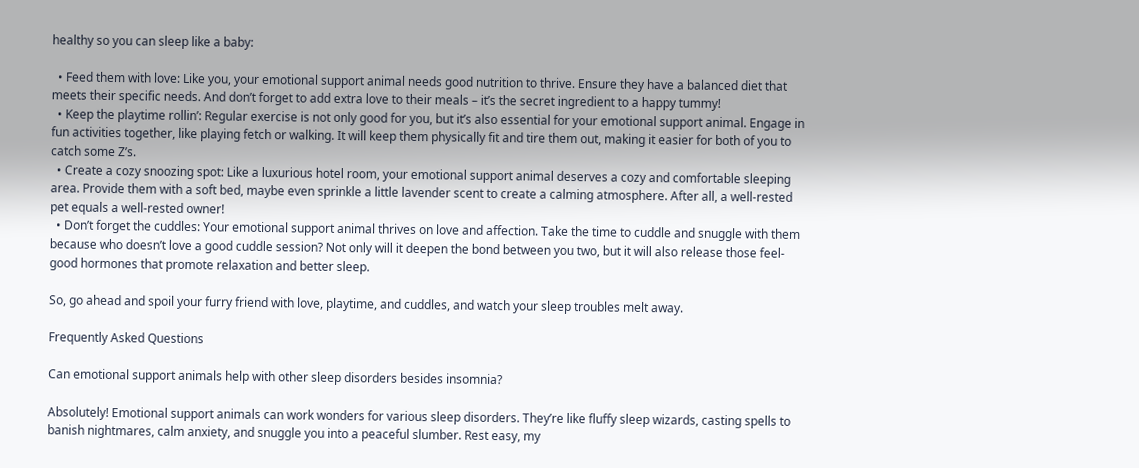healthy so you can sleep like a baby:

  • Feed them with love: Like you, your emotional support animal needs good nutrition to thrive. Ensure they have a balanced diet that meets their specific needs. And don’t forget to add extra love to their meals – it’s the secret ingredient to a happy tummy!
  • Keep the playtime rollin’: Regular exercise is not only good for you, but it’s also essential for your emotional support animal. Engage in fun activities together, like playing fetch or walking. It will keep them physically fit and tire them out, making it easier for both of you to catch some Z’s.
  • Create a cozy snoozing spot: Like a luxurious hotel room, your emotional support animal deserves a cozy and comfortable sleeping area. Provide them with a soft bed, maybe even sprinkle a little lavender scent to create a calming atmosphere. After all, a well-rested pet equals a well-rested owner!
  • Don’t forget the cuddles: Your emotional support animal thrives on love and affection. Take the time to cuddle and snuggle with them because who doesn’t love a good cuddle session? Not only will it deepen the bond between you two, but it will also release those feel-good hormones that promote relaxation and better sleep.

So, go ahead and spoil your furry friend with love, playtime, and cuddles, and watch your sleep troubles melt away.

Frequently Asked Questions

Can emotional support animals help with other sleep disorders besides insomnia?

Absolutely! Emotional support animals can work wonders for various sleep disorders. They’re like fluffy sleep wizards, casting spells to banish nightmares, calm anxiety, and snuggle you into a peaceful slumber. Rest easy, my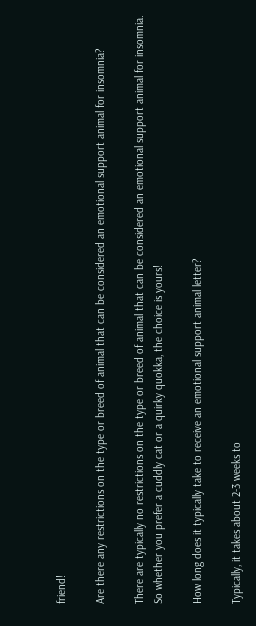friend!

Are there any restrictions on the type or breed of animal that can be considered an emotional support animal for insomnia?

There are typically no restrictions on the type or breed of animal that can be considered an emotional support animal for insomnia. So whether you prefer a cuddly cat or a quirky quokka, the choice is yours!

How long does it typically take to receive an emotional support animal letter?

Typically, it takes about 2-3 weeks to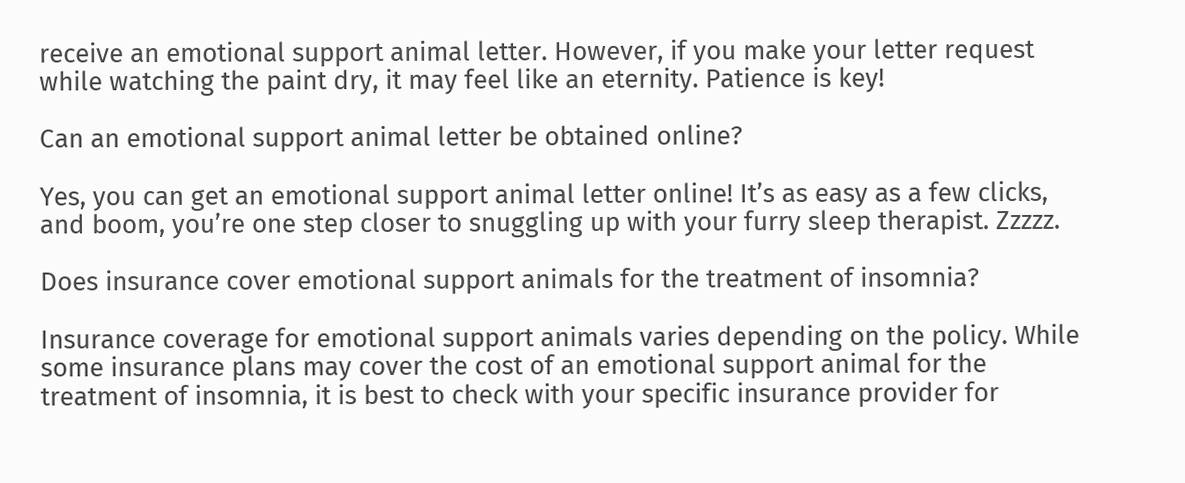receive an emotional support animal letter. However, if you make your letter request while watching the paint dry, it may feel like an eternity. Patience is key!

Can an emotional support animal letter be obtained online?

Yes, you can get an emotional support animal letter online! It’s as easy as a few clicks, and boom, you’re one step closer to snuggling up with your furry sleep therapist. Zzzzz.

Does insurance cover emotional support animals for the treatment of insomnia?

Insurance coverage for emotional support animals varies depending on the policy. While some insurance plans may cover the cost of an emotional support animal for the treatment of insomnia, it is best to check with your specific insurance provider for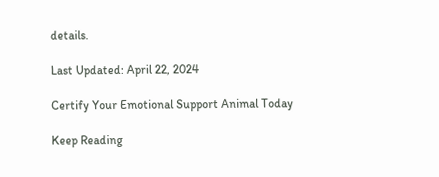details.

Last Updated: April 22, 2024

Certify Your Emotional Support Animal Today

Keep Reading